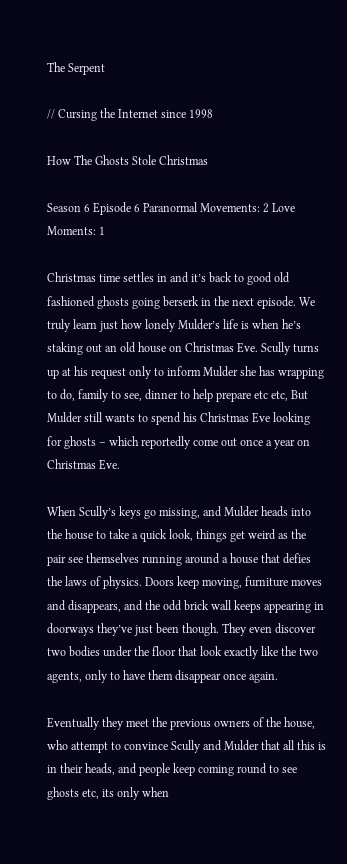The Serpent

// Cursing the Internet since 1998

How The Ghosts Stole Christmas

Season 6 Episode 6 Paranormal Movements: 2 Love Moments: 1

Christmas time settles in and it’s back to good old fashioned ghosts going berserk in the next episode. We truly learn just how lonely Mulder’s life is when he’s staking out an old house on Christmas Eve. Scully turns up at his request only to inform Mulder she has wrapping to do, family to see, dinner to help prepare etc etc, But Mulder still wants to spend his Christmas Eve looking for ghosts – which reportedly come out once a year on Christmas Eve.

When Scully’s keys go missing, and Mulder heads into the house to take a quick look, things get weird as the pair see themselves running around a house that defies the laws of physics. Doors keep moving, furniture moves and disappears, and the odd brick wall keeps appearing in doorways they’ve just been though. They even discover two bodies under the floor that look exactly like the two agents, only to have them disappear once again.

Eventually they meet the previous owners of the house, who attempt to convince Scully and Mulder that all this is in their heads, and people keep coming round to see ghosts etc, its only when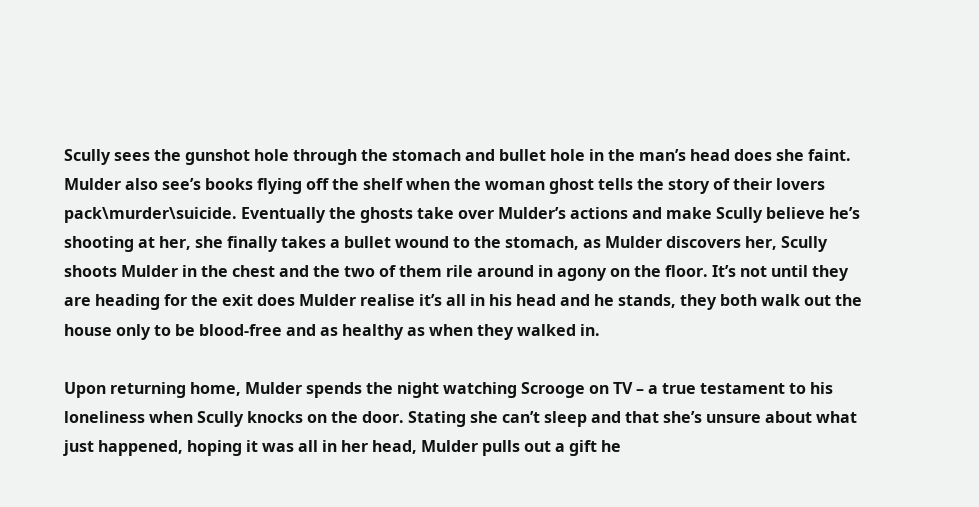Scully sees the gunshot hole through the stomach and bullet hole in the man’s head does she faint. Mulder also see’s books flying off the shelf when the woman ghost tells the story of their lovers pack\murder\suicide. Eventually the ghosts take over Mulder’s actions and make Scully believe he’s shooting at her, she finally takes a bullet wound to the stomach, as Mulder discovers her, Scully shoots Mulder in the chest and the two of them rile around in agony on the floor. It’s not until they are heading for the exit does Mulder realise it’s all in his head and he stands, they both walk out the house only to be blood-free and as healthy as when they walked in.

Upon returning home, Mulder spends the night watching Scrooge on TV – a true testament to his loneliness when Scully knocks on the door. Stating she can’t sleep and that she’s unsure about what just happened, hoping it was all in her head, Mulder pulls out a gift he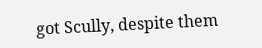got Scully, despite them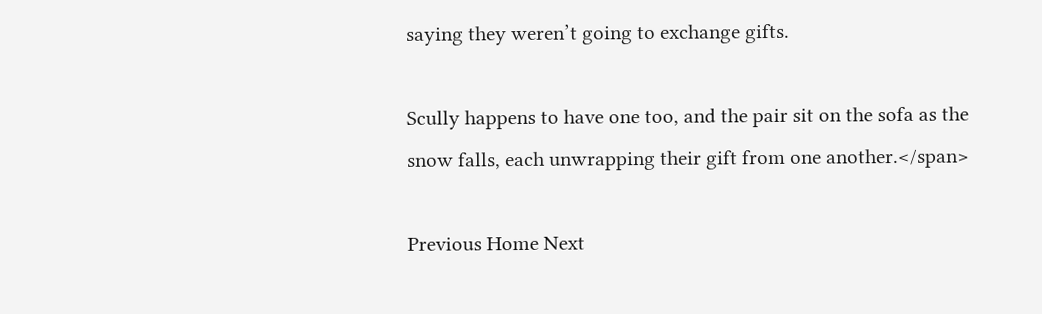saying they weren’t going to exchange gifts.

Scully happens to have one too, and the pair sit on the sofa as the snow falls, each unwrapping their gift from one another.</span>

Previous Home Next